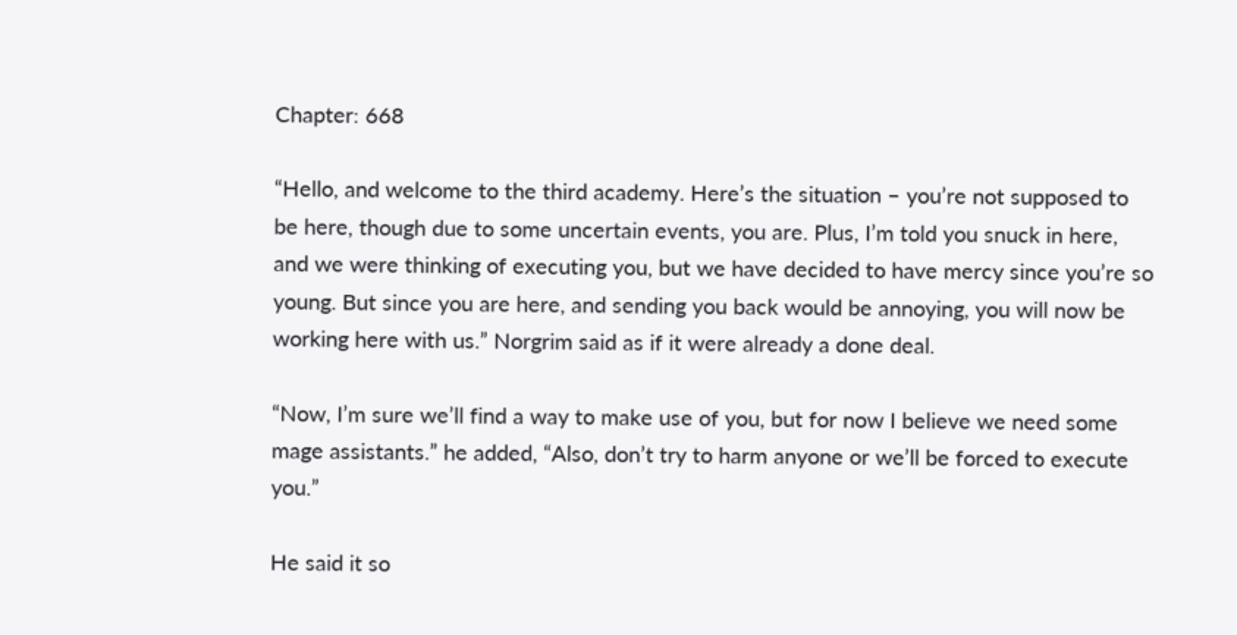Chapter: 668

“Hello, and welcome to the third academy. Here’s the situation – you’re not supposed to be here, though due to some uncertain events, you are. Plus, I’m told you snuck in here, and we were thinking of executing you, but we have decided to have mercy since you’re so young. But since you are here, and sending you back would be annoying, you will now be working here with us.” Norgrim said as if it were already a done deal.

“Now, I’m sure we’ll find a way to make use of you, but for now I believe we need some mage assistants.” he added, “Also, don’t try to harm anyone or we’ll be forced to execute you.”

He said it so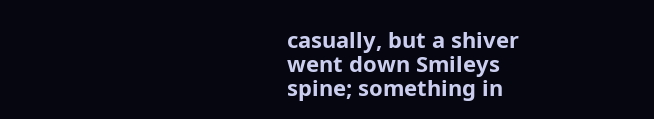casually, but a shiver went down Smileys spine; something in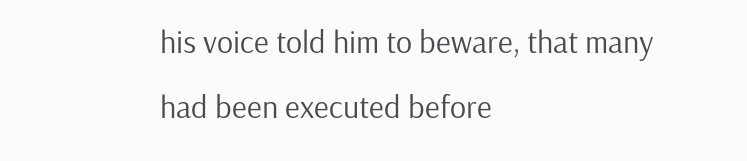his voice told him to beware, that many had been executed before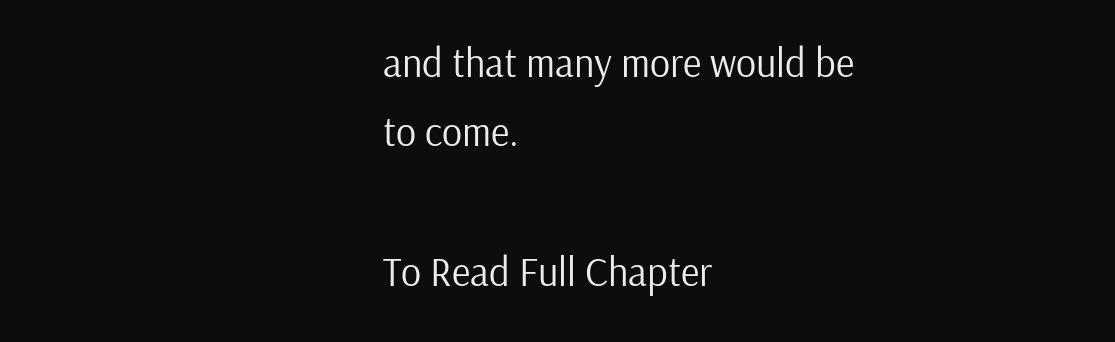and that many more would be to come.

To Read Full Chapter